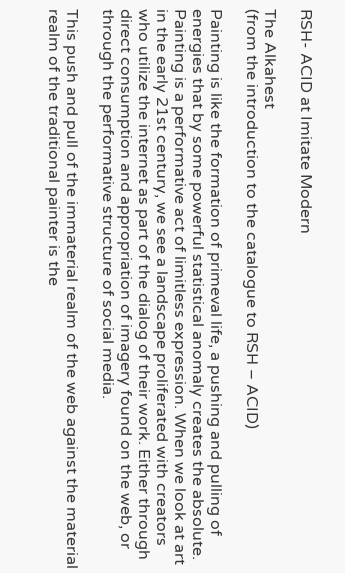RSH- ACID at Imitate Modern

The Alkahest
(from the introduction to the catalogue to RSH – ACID)

Painting is like the formation of primeval life, a pushing and pulling of energies that by some powerful statistical anomaly creates the absolute. Painting is a performative act of limitless expression. When we look at art in the early 21st century, we see a landscape proliferated with creators who utilize the internet as part of the dialog of their work. Either through direct consumption and appropriation of imagery found on the web, or through the performative structure of social media.

This push and pull of the immaterial realm of the web against the material realm of the traditional painter is the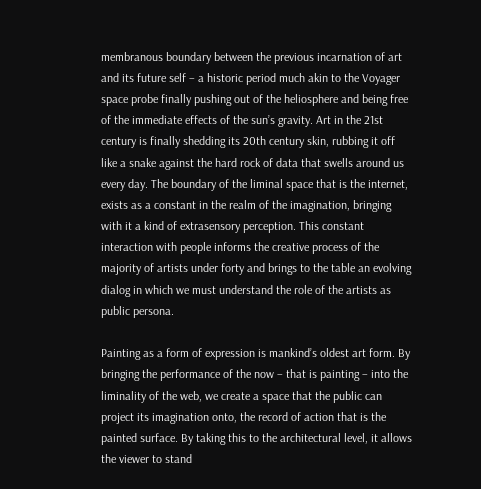membranous boundary between the previous incarnation of art and its future self – a historic period much akin to the Voyager space probe finally pushing out of the heliosphere and being free of the immediate effects of the sun’s gravity. Art in the 21st century is finally shedding its 20th century skin, rubbing it off like a snake against the hard rock of data that swells around us every day. The boundary of the liminal space that is the internet, exists as a constant in the realm of the imagination, bringing with it a kind of extrasensory perception. This constant interaction with people informs the creative process of the majority of artists under forty and brings to the table an evolving dialog in which we must understand the role of the artists as public persona.

Painting as a form of expression is mankind’s oldest art form. By bringing the performance of the now – that is painting – into the liminality of the web, we create a space that the public can project its imagination onto, the record of action that is the painted surface. By taking this to the architectural level, it allows the viewer to stand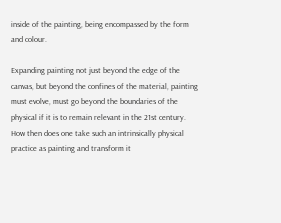inside of the painting, being encompassed by the form and colour.

Expanding painting not just beyond the edge of the canvas, but beyond the confines of the material, painting must evolve, must go beyond the boundaries of the physical if it is to remain relevant in the 21st century. How then does one take such an intrinsically physical practice as painting and transform it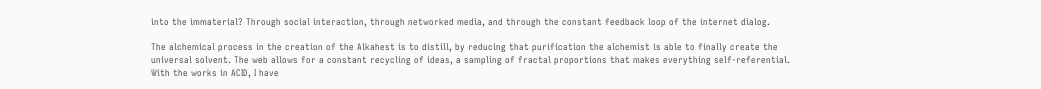into the immaterial? Through social interaction, through networked media, and through the constant feedback loop of the internet dialog.

The alchemical process in the creation of the Alkahest is to distill, by reducing that purification the alchemist is able to finally create the universal solvent. The web allows for a constant recycling of ideas, a sampling of fractal proportions that makes everything self-referential. With the works in ACID, I have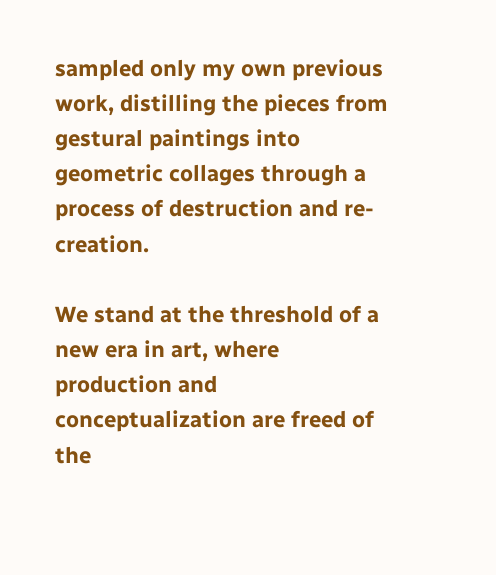sampled only my own previous work, distilling the pieces from gestural paintings into geometric collages through a process of destruction and re-creation.

We stand at the threshold of a new era in art, where production and conceptualization are freed of the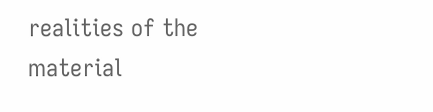realities of the material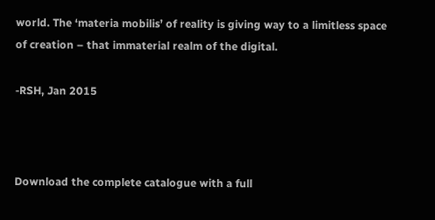world. The ‘materia mobilis’ of reality is giving way to a limitless space of creation – that immaterial realm of the digital.

-RSH, Jan 2015



Download the complete catalogue with a full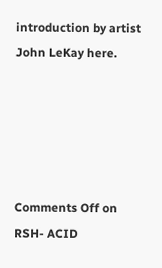introduction by artist John LeKay here.





Comments Off on RSH- ACID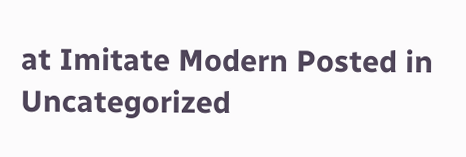at Imitate Modern Posted in Uncategorized